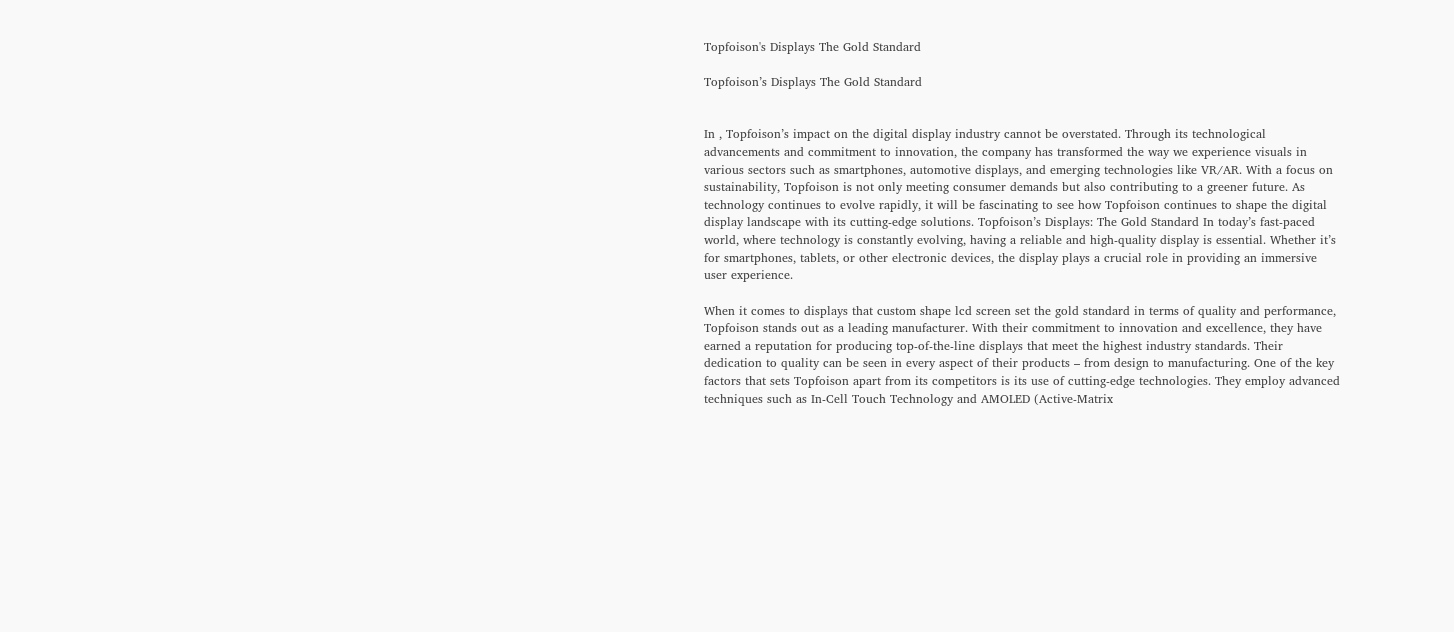Topfoison's Displays The Gold Standard

Topfoison’s Displays The Gold Standard


In , Topfoison’s impact on the digital display industry cannot be overstated. Through its technological advancements and commitment to innovation, the company has transformed the way we experience visuals in various sectors such as smartphones, automotive displays, and emerging technologies like VR/AR. With a focus on sustainability, Topfoison is not only meeting consumer demands but also contributing to a greener future. As technology continues to evolve rapidly, it will be fascinating to see how Topfoison continues to shape the digital display landscape with its cutting-edge solutions. Topfoison’s Displays: The Gold Standard In today’s fast-paced world, where technology is constantly evolving, having a reliable and high-quality display is essential. Whether it’s for smartphones, tablets, or other electronic devices, the display plays a crucial role in providing an immersive user experience.

When it comes to displays that custom shape lcd screen set the gold standard in terms of quality and performance, Topfoison stands out as a leading manufacturer. With their commitment to innovation and excellence, they have earned a reputation for producing top-of-the-line displays that meet the highest industry standards. Their dedication to quality can be seen in every aspect of their products – from design to manufacturing. One of the key factors that sets Topfoison apart from its competitors is its use of cutting-edge technologies. They employ advanced techniques such as In-Cell Touch Technology and AMOLED (Active-Matrix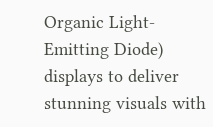Organic Light-Emitting Diode) displays to deliver stunning visuals with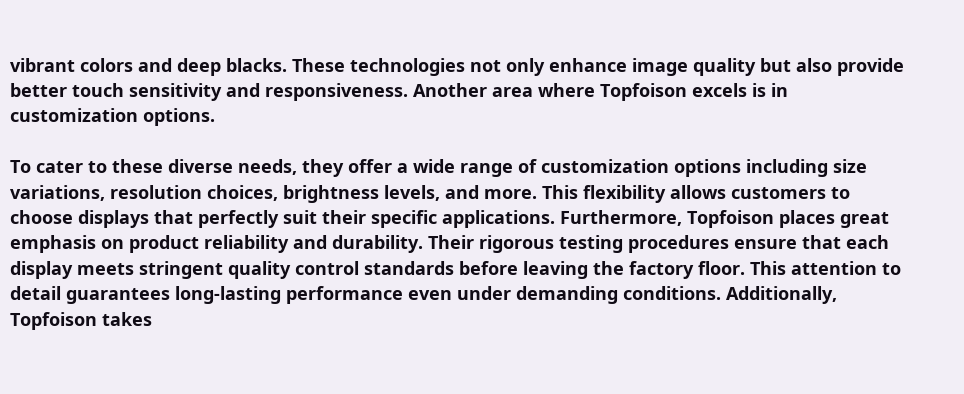vibrant colors and deep blacks. These technologies not only enhance image quality but also provide better touch sensitivity and responsiveness. Another area where Topfoison excels is in customization options.

To cater to these diverse needs, they offer a wide range of customization options including size variations, resolution choices, brightness levels, and more. This flexibility allows customers to choose displays that perfectly suit their specific applications. Furthermore, Topfoison places great emphasis on product reliability and durability. Their rigorous testing procedures ensure that each display meets stringent quality control standards before leaving the factory floor. This attention to detail guarantees long-lasting performance even under demanding conditions. Additionally, Topfoison takes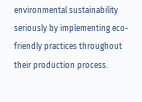environmental sustainability seriously by implementing eco-friendly practices throughout their production process.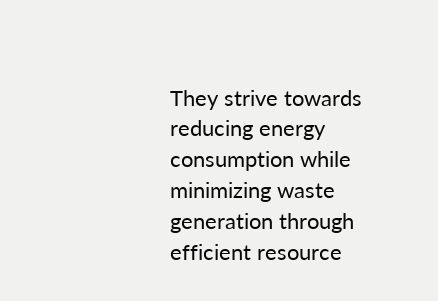They strive towards reducing energy consumption while minimizing waste generation through efficient resource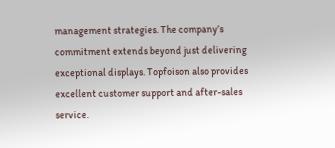management strategies. The company’s commitment extends beyond just delivering exceptional displays. Topfoison also provides excellent customer support and after-sales service.